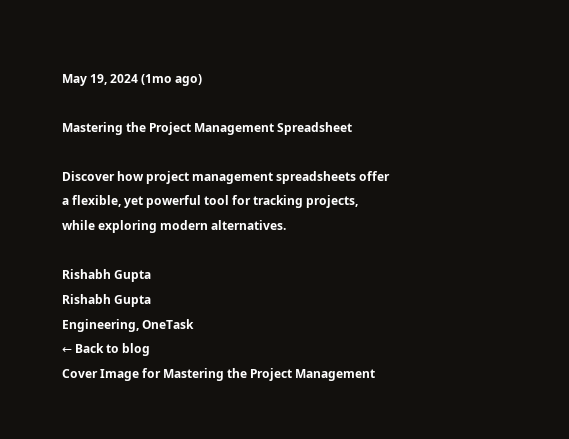May 19, 2024 (1mo ago)

Mastering the Project Management Spreadsheet

Discover how project management spreadsheets offer a flexible, yet powerful tool for tracking projects, while exploring modern alternatives.

Rishabh Gupta
Rishabh Gupta
Engineering, OneTask
← Back to blog
Cover Image for Mastering the Project Management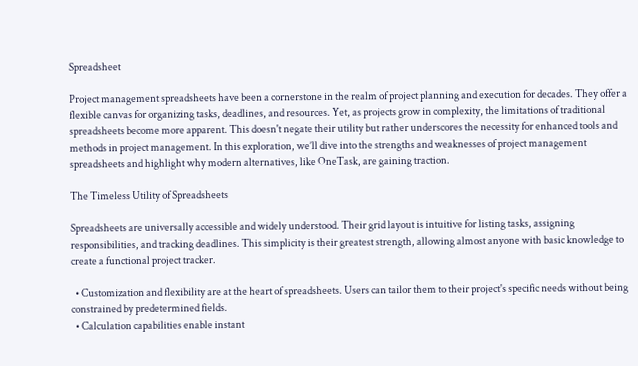Spreadsheet

Project management spreadsheets have been a cornerstone in the realm of project planning and execution for decades. They offer a flexible canvas for organizing tasks, deadlines, and resources. Yet, as projects grow in complexity, the limitations of traditional spreadsheets become more apparent. This doesn't negate their utility but rather underscores the necessity for enhanced tools and methods in project management. In this exploration, we’ll dive into the strengths and weaknesses of project management spreadsheets and highlight why modern alternatives, like OneTask, are gaining traction.

The Timeless Utility of Spreadsheets

Spreadsheets are universally accessible and widely understood. Their grid layout is intuitive for listing tasks, assigning responsibilities, and tracking deadlines. This simplicity is their greatest strength, allowing almost anyone with basic knowledge to create a functional project tracker.

  • Customization and flexibility are at the heart of spreadsheets. Users can tailor them to their project's specific needs without being constrained by predetermined fields.
  • Calculation capabilities enable instant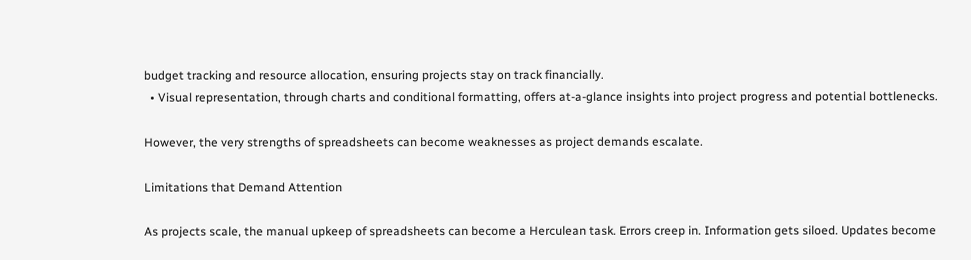budget tracking and resource allocation, ensuring projects stay on track financially.
  • Visual representation, through charts and conditional formatting, offers at-a-glance insights into project progress and potential bottlenecks.

However, the very strengths of spreadsheets can become weaknesses as project demands escalate.

Limitations that Demand Attention

As projects scale, the manual upkeep of spreadsheets can become a Herculean task. Errors creep in. Information gets siloed. Updates become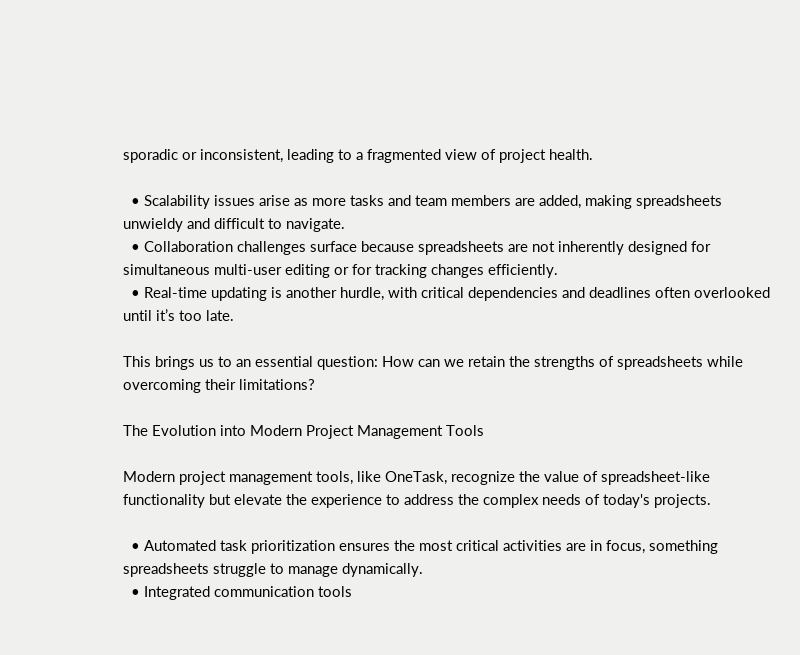sporadic or inconsistent, leading to a fragmented view of project health.

  • Scalability issues arise as more tasks and team members are added, making spreadsheets unwieldy and difficult to navigate.
  • Collaboration challenges surface because spreadsheets are not inherently designed for simultaneous multi-user editing or for tracking changes efficiently.
  • Real-time updating is another hurdle, with critical dependencies and deadlines often overlooked until it’s too late.

This brings us to an essential question: How can we retain the strengths of spreadsheets while overcoming their limitations?

The Evolution into Modern Project Management Tools

Modern project management tools, like OneTask, recognize the value of spreadsheet-like functionality but elevate the experience to address the complex needs of today's projects.

  • Automated task prioritization ensures the most critical activities are in focus, something spreadsheets struggle to manage dynamically.
  • Integrated communication tools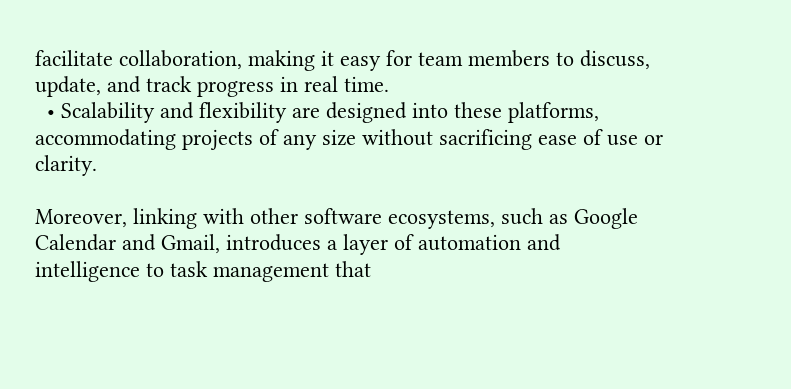facilitate collaboration, making it easy for team members to discuss, update, and track progress in real time.
  • Scalability and flexibility are designed into these platforms, accommodating projects of any size without sacrificing ease of use or clarity.

Moreover, linking with other software ecosystems, such as Google Calendar and Gmail, introduces a layer of automation and intelligence to task management that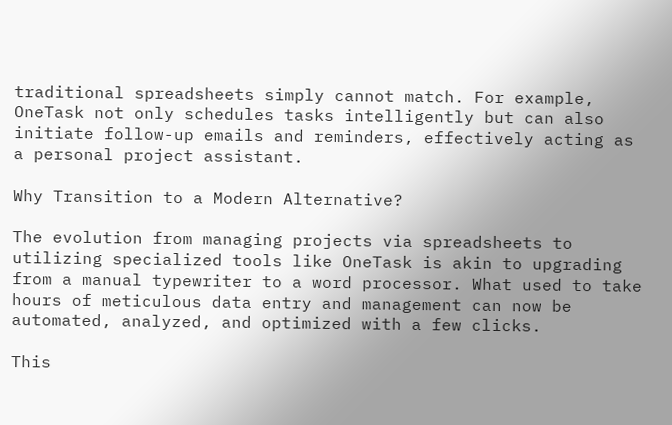traditional spreadsheets simply cannot match. For example, OneTask not only schedules tasks intelligently but can also initiate follow-up emails and reminders, effectively acting as a personal project assistant.

Why Transition to a Modern Alternative?

The evolution from managing projects via spreadsheets to utilizing specialized tools like OneTask is akin to upgrading from a manual typewriter to a word processor. What used to take hours of meticulous data entry and management can now be automated, analyzed, and optimized with a few clicks.

This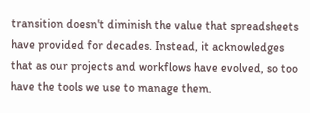transition doesn't diminish the value that spreadsheets have provided for decades. Instead, it acknowledges that as our projects and workflows have evolved, so too have the tools we use to manage them.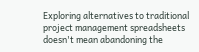Exploring alternatives to traditional project management spreadsheets doesn't mean abandoning the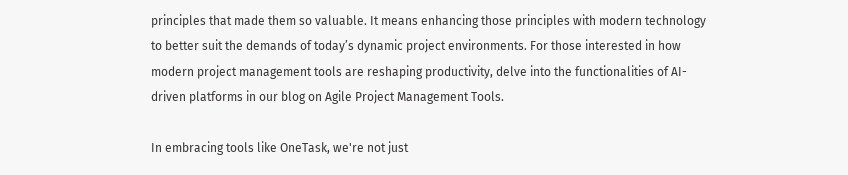principles that made them so valuable. It means enhancing those principles with modern technology to better suit the demands of today’s dynamic project environments. For those interested in how modern project management tools are reshaping productivity, delve into the functionalities of AI-driven platforms in our blog on Agile Project Management Tools.

In embracing tools like OneTask, we're not just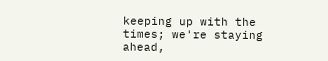keeping up with the times; we're staying ahead,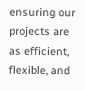ensuring our projects are as efficient, flexible, and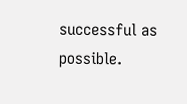successful as possible.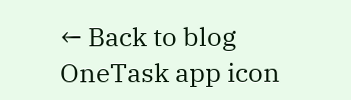← Back to blog
OneTask app icon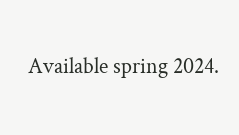Available spring 2024.